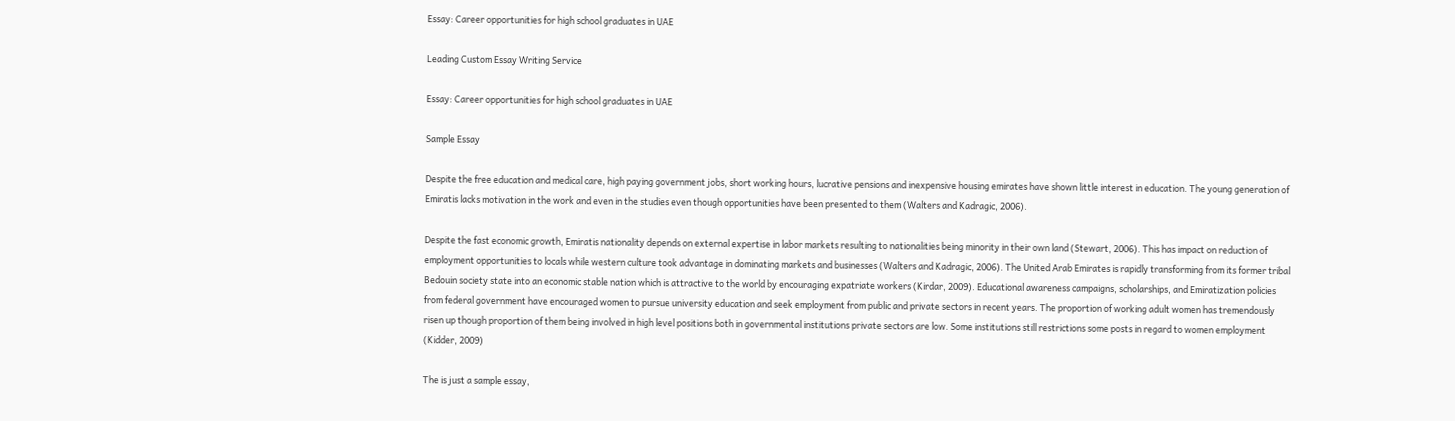Essay: Career opportunities for high school graduates in UAE

Leading Custom Essay Writing Service

Essay: Career opportunities for high school graduates in UAE

Sample Essay

Despite the free education and medical care, high paying government jobs, short working hours, lucrative pensions and inexpensive housing emirates have shown little interest in education. The young generation of Emiratis lacks motivation in the work and even in the studies even though opportunities have been presented to them (Walters and Kadragic, 2006).

Despite the fast economic growth, Emiratis nationality depends on external expertise in labor markets resulting to nationalities being minority in their own land (Stewart, 2006). This has impact on reduction of employment opportunities to locals while western culture took advantage in dominating markets and businesses (Walters and Kadragic, 2006). The United Arab Emirates is rapidly transforming from its former tribal Bedouin society state into an economic stable nation which is attractive to the world by encouraging expatriate workers (Kirdar, 2009). Educational awareness campaigns, scholarships, and Emiratization policies from federal government have encouraged women to pursue university education and seek employment from public and private sectors in recent years. The proportion of working adult women has tremendously risen up though proportion of them being involved in high level positions both in governmental institutions private sectors are low. Some institutions still restrictions some posts in regard to women employment (Kidder, 2009)

The is just a sample essay,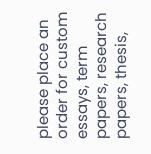please place an order for custom essays, term papers, research papers, thesis,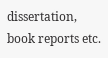dissertation, book reports etc.